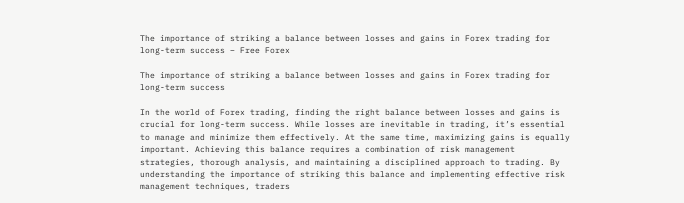The importance of striking a balance between losses and gains in Forex trading for long-term success – Free Forex

The importance of striking a balance between losses and gains in Forex trading for long-term success

In the world of Forex trading, finding the right balance between losses and gains is crucial for long-term success. While losses are inevitable in trading, it’s essential to manage and minimize them effectively. At the same time, maximizing gains is equally important. Achieving this balance requires a combination of risk management strategies, thorough analysis, and maintaining a disciplined approach to trading. By understanding the importance of striking this balance and implementing effective risk management techniques, traders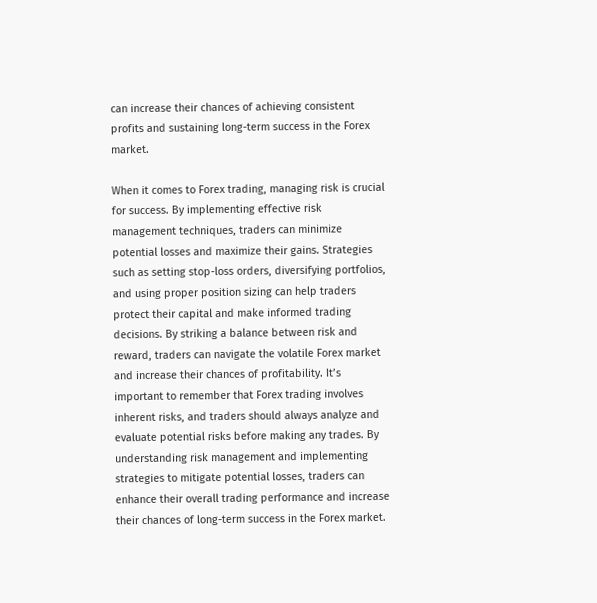can increase their chances of achieving consistent profits and sustaining long-term success in the Forex market.

When it comes to Forex trading, managing risk is crucial for success. By implementing effective risk management techniques, traders can minimize potential losses and maximize their gains. Strategies such as setting stop-loss orders, diversifying portfolios, and using proper position sizing can help traders protect their capital and make informed trading decisions. By striking a balance between risk and reward, traders can navigate the volatile Forex market and increase their chances of profitability. It’s important to remember that Forex trading involves inherent risks, and traders should always analyze and evaluate potential risks before making any trades. By understanding risk management and implementing strategies to mitigate potential losses, traders can enhance their overall trading performance and increase their chances of long-term success in the Forex market.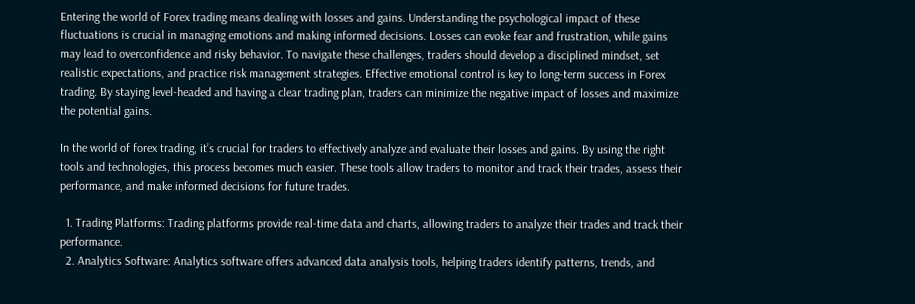Entering the world of Forex trading means dealing with losses and gains. Understanding the psychological impact of these fluctuations is crucial in managing emotions and making informed decisions. Losses can evoke fear and frustration, while gains may lead to overconfidence and risky behavior. To navigate these challenges, traders should develop a disciplined mindset, set realistic expectations, and practice risk management strategies. Effective emotional control is key to long-term success in Forex trading. By staying level-headed and having a clear trading plan, traders can minimize the negative impact of losses and maximize the potential gains.

In the world of forex trading, it’s crucial for traders to effectively analyze and evaluate their losses and gains. By using the right tools and technologies, this process becomes much easier. These tools allow traders to monitor and track their trades, assess their performance, and make informed decisions for future trades.

  1. Trading Platforms: Trading platforms provide real-time data and charts, allowing traders to analyze their trades and track their performance.
  2. Analytics Software: Analytics software offers advanced data analysis tools, helping traders identify patterns, trends, and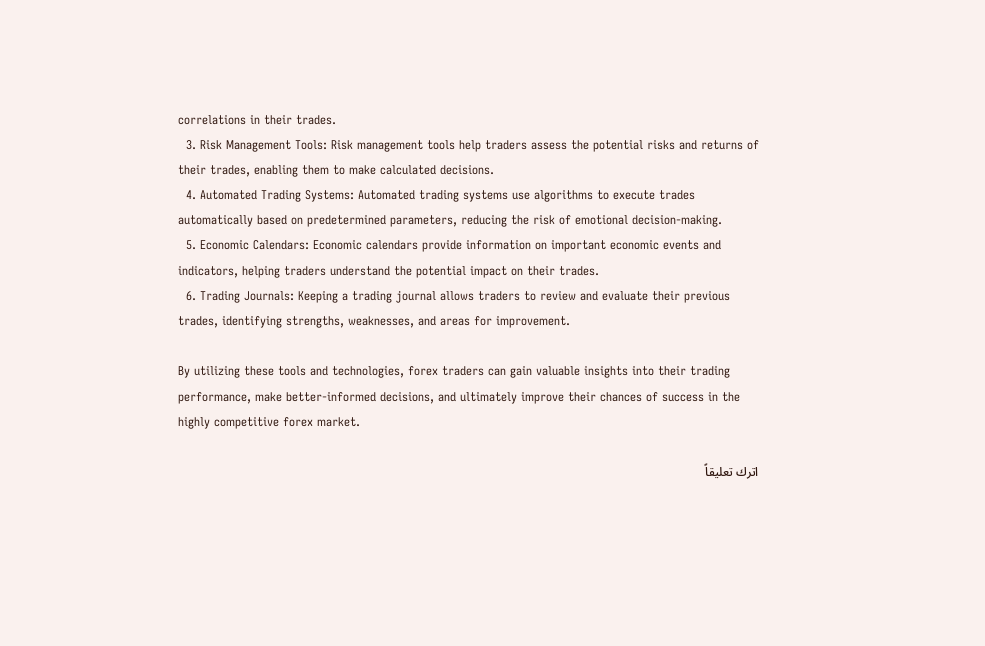correlations in their trades.
  3. Risk Management Tools: Risk management tools help traders assess the potential risks and returns of their trades, enabling them to make calculated decisions.
  4. Automated Trading Systems: Automated trading systems use algorithms to execute trades automatically based on predetermined parameters, reducing the risk of emotional decision-making.
  5. Economic Calendars: Economic calendars provide information on important economic events and indicators, helping traders understand the potential impact on their trades.
  6. Trading Journals: Keeping a trading journal allows traders to review and evaluate their previous trades, identifying strengths, weaknesses, and areas for improvement.

By utilizing these tools and technologies, forex traders can gain valuable insights into their trading performance, make better-informed decisions, and ultimately improve their chances of success in the highly competitive forex market.

اترك تعليقاً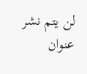لن يتم نشر عنوان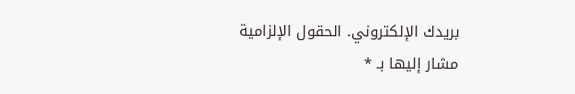بريدك الإلكتروني. الحقول الإلزامية مشار إليها بـ *